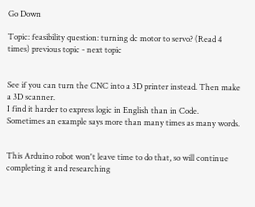Go Down

Topic: feasibility question: turning dc motor to servo? (Read 4 times) previous topic - next topic


See if you can turn the CNC into a 3D printer instead. Then make a 3D scanner.
I find it harder to express logic in English than in Code.
Sometimes an example says more than many times as many words.


This Arduino robot won't leave time to do that, so will continue completing it and researching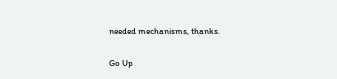needed mechanisms, thanks.

Go Up